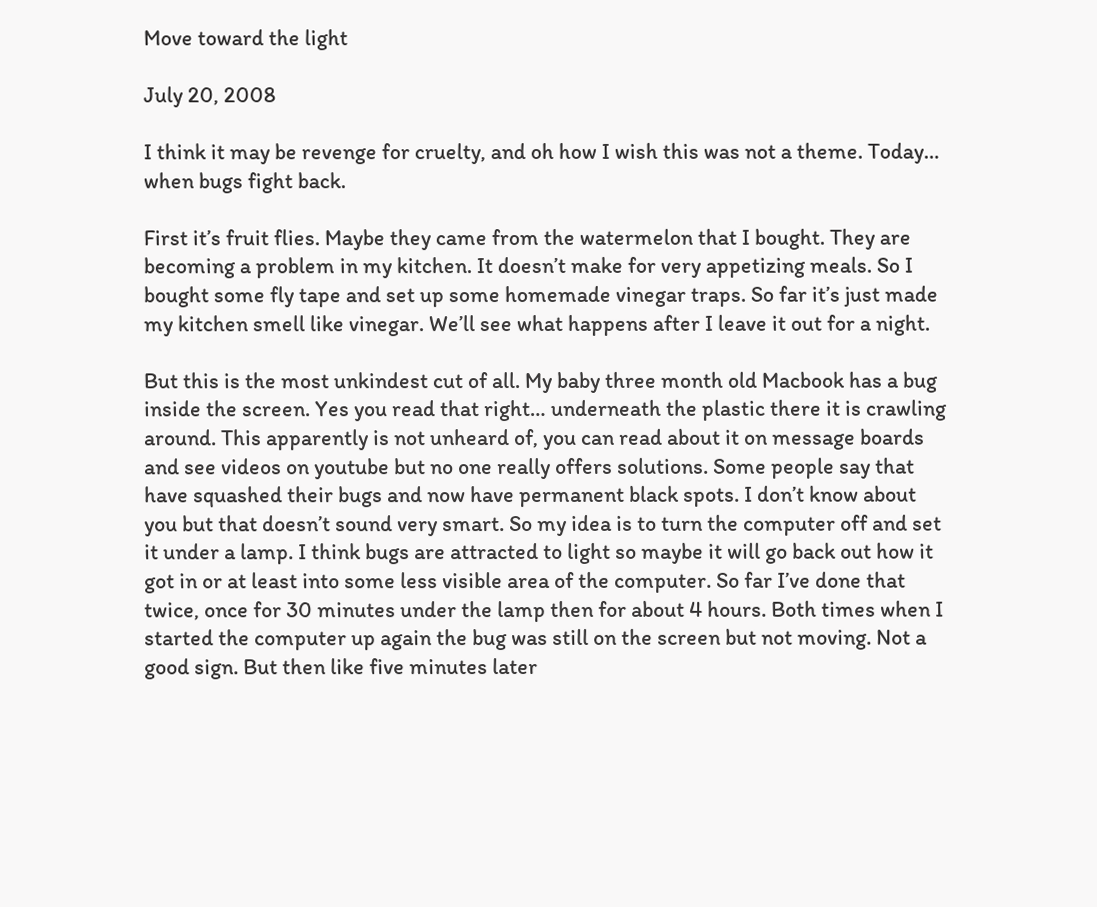Move toward the light

July 20, 2008

I think it may be revenge for cruelty, and oh how I wish this was not a theme. Today… when bugs fight back.

First it’s fruit flies. Maybe they came from the watermelon that I bought. They are becoming a problem in my kitchen. It doesn’t make for very appetizing meals. So I bought some fly tape and set up some homemade vinegar traps. So far it’s just made my kitchen smell like vinegar. We’ll see what happens after I leave it out for a night.

But this is the most unkindest cut of all. My baby three month old Macbook has a bug inside the screen. Yes you read that right… underneath the plastic there it is crawling around. This apparently is not unheard of, you can read about it on message boards and see videos on youtube but no one really offers solutions. Some people say that have squashed their bugs and now have permanent black spots. I don’t know about you but that doesn’t sound very smart. So my idea is to turn the computer off and set it under a lamp. I think bugs are attracted to light so maybe it will go back out how it got in or at least into some less visible area of the computer. So far I’ve done that twice, once for 30 minutes under the lamp then for about 4 hours. Both times when I started the computer up again the bug was still on the screen but not moving. Not a good sign. But then like five minutes later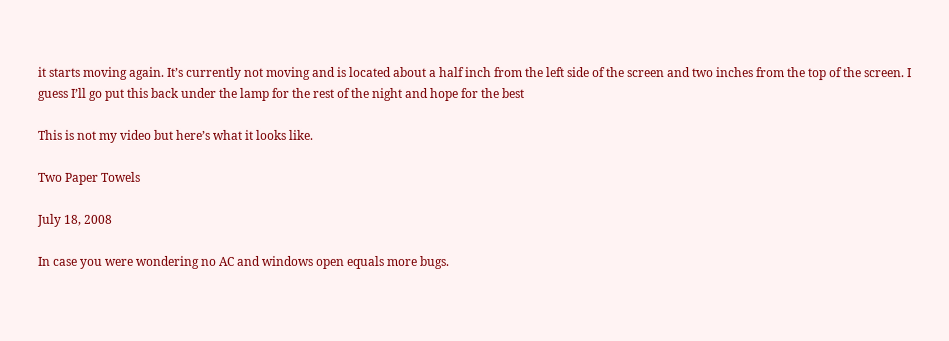it starts moving again. It’s currently not moving and is located about a half inch from the left side of the screen and two inches from the top of the screen. I guess I’ll go put this back under the lamp for the rest of the night and hope for the best

This is not my video but here’s what it looks like.

Two Paper Towels

July 18, 2008

In case you were wondering no AC and windows open equals more bugs.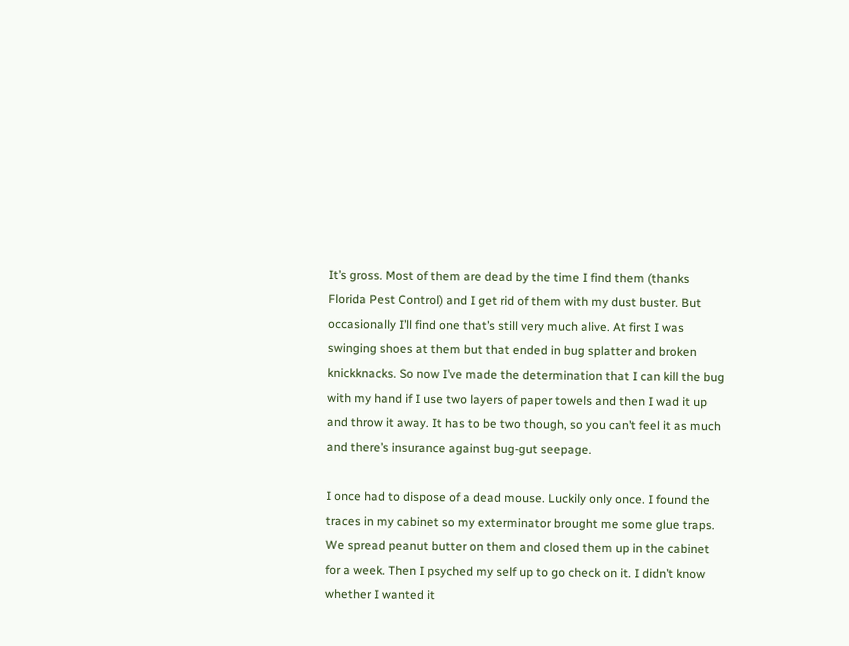It’s gross. Most of them are dead by the time I find them (thanks Florida Pest Control) and I get rid of them with my dust buster. But occasionally I’ll find one that’s still very much alive. At first I was swinging shoes at them but that ended in bug splatter and broken knickknacks. So now I’ve made the determination that I can kill the bug with my hand if I use two layers of paper towels and then I wad it up and throw it away. It has to be two though, so you can’t feel it as much and there’s insurance against bug-gut seepage.

I once had to dispose of a dead mouse. Luckily only once. I found the traces in my cabinet so my exterminator brought me some glue traps. We spread peanut butter on them and closed them up in the cabinet for a week. Then I psyched my self up to go check on it. I didn’t know whether I wanted it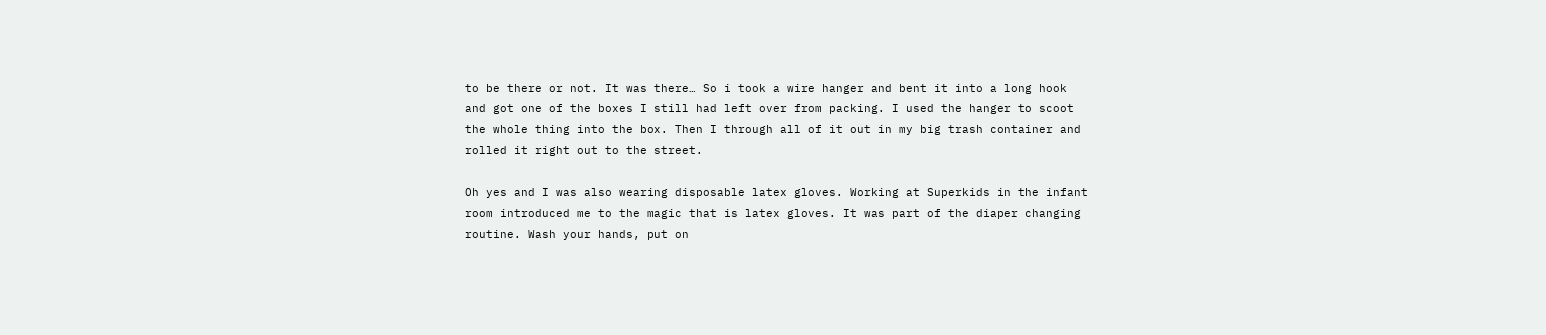to be there or not. It was there… So i took a wire hanger and bent it into a long hook and got one of the boxes I still had left over from packing. I used the hanger to scoot the whole thing into the box. Then I through all of it out in my big trash container and rolled it right out to the street.

Oh yes and I was also wearing disposable latex gloves. Working at Superkids in the infant room introduced me to the magic that is latex gloves. It was part of the diaper changing routine. Wash your hands, put on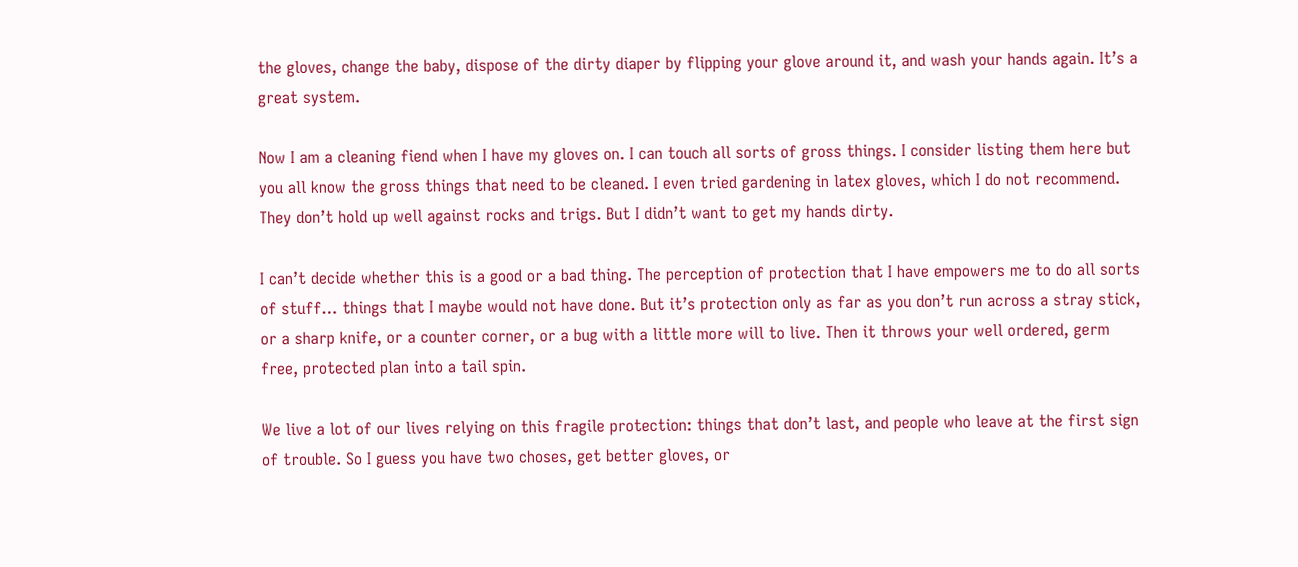the gloves, change the baby, dispose of the dirty diaper by flipping your glove around it, and wash your hands again. It’s a great system.

Now I am a cleaning fiend when I have my gloves on. I can touch all sorts of gross things. I consider listing them here but you all know the gross things that need to be cleaned. I even tried gardening in latex gloves, which I do not recommend. They don’t hold up well against rocks and trigs. But I didn’t want to get my hands dirty.

I can’t decide whether this is a good or a bad thing. The perception of protection that I have empowers me to do all sorts of stuff… things that I maybe would not have done. But it’s protection only as far as you don’t run across a stray stick, or a sharp knife, or a counter corner, or a bug with a little more will to live. Then it throws your well ordered, germ free, protected plan into a tail spin.

We live a lot of our lives relying on this fragile protection: things that don’t last, and people who leave at the first sign of trouble. So I guess you have two choses, get better gloves, or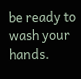be ready to wash your hands.